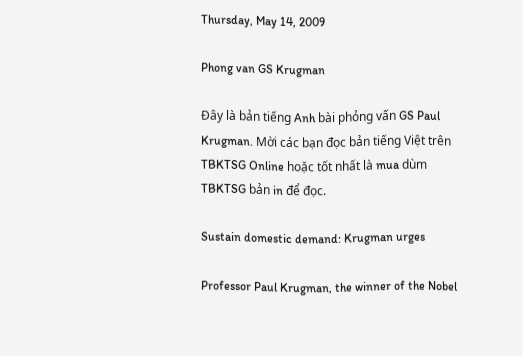Thursday, May 14, 2009

Phong van GS Krugman

Đây là bản tiếng Anh bài phỏng vấn GS Paul Krugman. Mời các bạn đọc bản tiếng Việt trên TBKTSG Online hoặc tốt nhất là mua dùm TBKTSG bản in để đọc.

Sustain domestic demand: Krugman urges

Professor Paul Krugman, the winner of the Nobel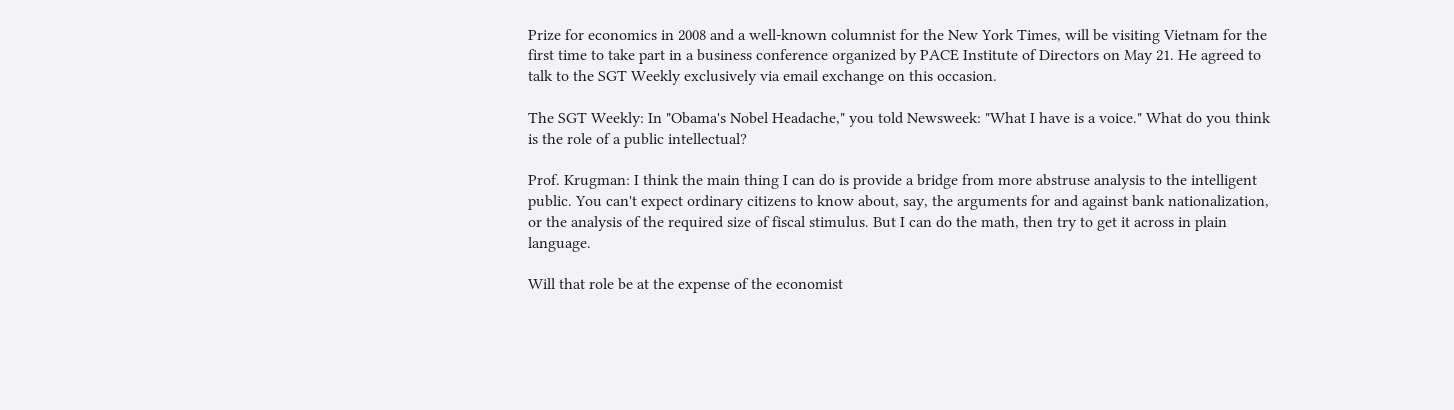Prize for economics in 2008 and a well-known columnist for the New York Times, will be visiting Vietnam for the first time to take part in a business conference organized by PACE Institute of Directors on May 21. He agreed to talk to the SGT Weekly exclusively via email exchange on this occasion.

The SGT Weekly: In "Obama's Nobel Headache," you told Newsweek: "What I have is a voice." What do you think is the role of a public intellectual?

Prof. Krugman: I think the main thing I can do is provide a bridge from more abstruse analysis to the intelligent public. You can't expect ordinary citizens to know about, say, the arguments for and against bank nationalization, or the analysis of the required size of fiscal stimulus. But I can do the math, then try to get it across in plain language.

Will that role be at the expense of the economist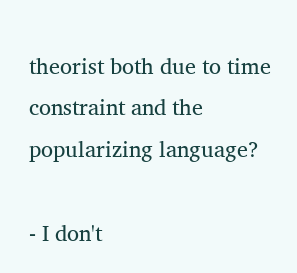theorist both due to time constraint and the popularizing language?

- I don't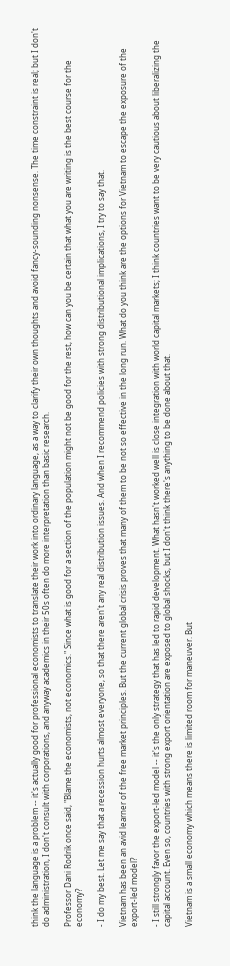think the language is a problem -- it's actually good for professional economists to translate their work into ordinary language, as a way to clarify their own thoughts and avoid fancy-sounding nonsense. The time constraint is real; but I don't do administration, I don't consult with corporations, and anyway academics in their 50s often do more interpretation than basic research.

Professor Dani Rodrik once said, "Blame the economists, not economics." Since what is good for a section of the population might not be good for the rest, how can you be certain that what you are writing is the best course for the economy?

- I do my best. Let me say that a recession hurts almost everyone, so that there aren't any real distribution issues. And when I recommend policies with strong distributional implications, I try to say that.

Vietnam has been an avid learner of the free market principles. But the current global crisis proves that many of them to be not so effective in the long run. What do you think are the options for Vietnam to escape the exposure of the export-led model?

- I still strongly favor the export-led model -- it's the only strategy that has led to rapid development. What hasn't worked well is close integration with world capital markets; I think countries want to be very cautious about liberalizing the capital account. Even so, countries with strong export orientation are exposed to global shocks, but I don't think there's anything to be done about that.

Vietnam is a small economy which means there is limited room for maneuver. But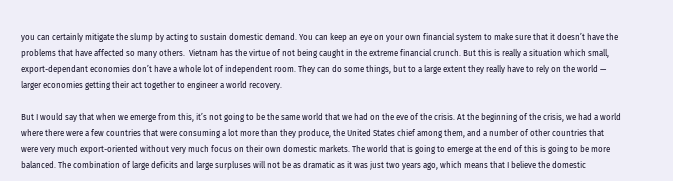you can certainly mitigate the slump by acting to sustain domestic demand. You can keep an eye on your own financial system to make sure that it doesn’t have the problems that have affected so many others.  Vietnam has the virtue of not being caught in the extreme financial crunch. But this is really a situation which small, export-dependant economies don’t have a whole lot of independent room. They can do some things, but to a large extent they really have to rely on the world — larger economies getting their act together to engineer a world recovery.

But I would say that when we emerge from this, it’s not going to be the same world that we had on the eve of the crisis. At the beginning of the crisis, we had a world where there were a few countries that were consuming a lot more than they produce, the United States chief among them, and a number of other countries that were very much export-oriented without very much focus on their own domestic markets. The world that is going to emerge at the end of this is going to be more balanced. The combination of large deficits and large surpluses will not be as dramatic as it was just two years ago, which means that I believe the domestic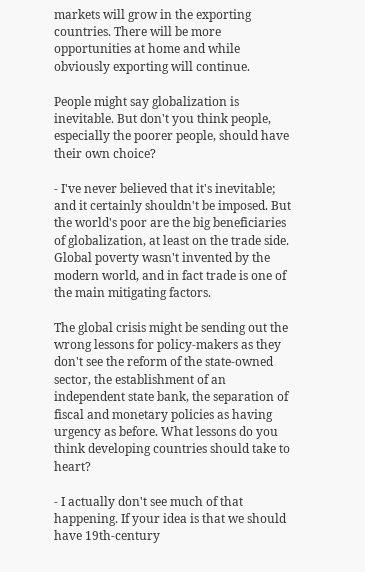markets will grow in the exporting countries. There will be more opportunities at home and while obviously exporting will continue.

People might say globalization is inevitable. But don't you think people, especially the poorer people, should have their own choice?

- I've never believed that it's inevitable; and it certainly shouldn't be imposed. But the world's poor are the big beneficiaries of globalization, at least on the trade side. Global poverty wasn't invented by the modern world, and in fact trade is one of the main mitigating factors.

The global crisis might be sending out the wrong lessons for policy-makers as they don't see the reform of the state-owned sector, the establishment of an independent state bank, the separation of fiscal and monetary policies as having urgency as before. What lessons do you think developing countries should take to heart?

- I actually don't see much of that happening. If your idea is that we should have 19th-century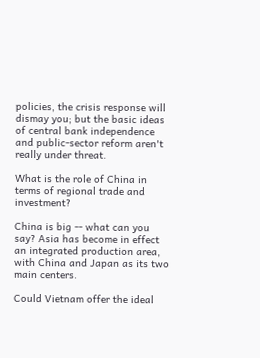policies, the crisis response will dismay you; but the basic ideas of central bank independence and public-sector reform aren't really under threat.

What is the role of China in terms of regional trade and investment?

China is big -- what can you say? Asia has become in effect an integrated production area, with China and Japan as its two main centers.

Could Vietnam offer the ideal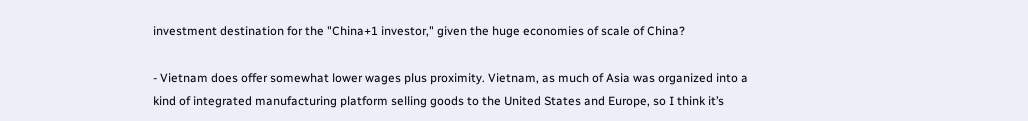investment destination for the "China+1 investor," given the huge economies of scale of China?

- Vietnam does offer somewhat lower wages plus proximity. Vietnam, as much of Asia was organized into a kind of integrated manufacturing platform selling goods to the United States and Europe, so I think it’s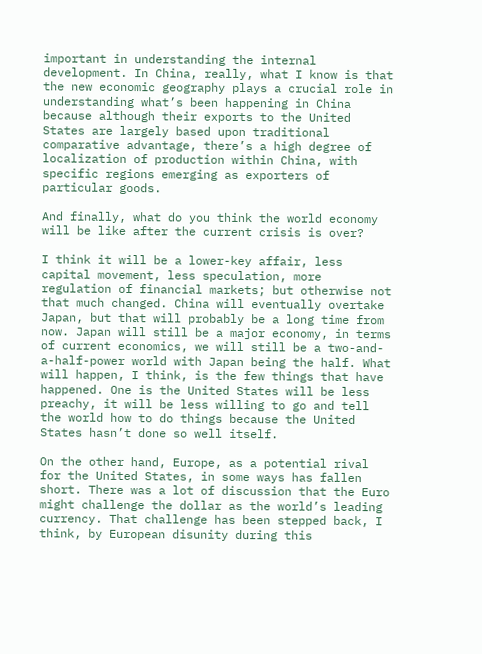important in understanding the internal development. In China, really, what I know is that the new economic geography plays a crucial role in understanding what’s been happening in China because although their exports to the United States are largely based upon traditional comparative advantage, there’s a high degree of localization of production within China, with specific regions emerging as exporters of particular goods.

And finally, what do you think the world economy will be like after the current crisis is over?

I think it will be a lower-key affair, less capital movement, less speculation, more regulation of financial markets; but otherwise not that much changed. China will eventually overtake Japan, but that will probably be a long time from now. Japan will still be a major economy, in terms of current economics, we will still be a two-and-a-half-power world with Japan being the half. What will happen, I think, is the few things that have happened. One is the United States will be less preachy, it will be less willing to go and tell the world how to do things because the United States hasn’t done so well itself.

On the other hand, Europe, as a potential rival for the United States, in some ways has fallen short. There was a lot of discussion that the Euro might challenge the dollar as the world’s leading currency. That challenge has been stepped back, I think, by European disunity during this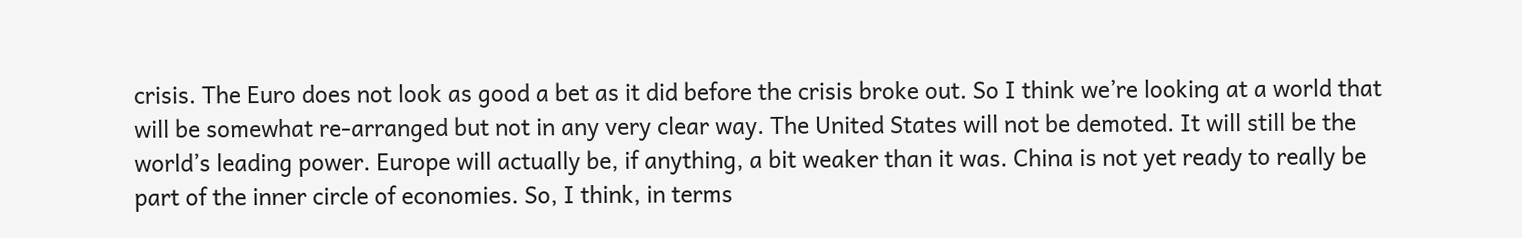crisis. The Euro does not look as good a bet as it did before the crisis broke out. So I think we’re looking at a world that will be somewhat re-arranged but not in any very clear way. The United States will not be demoted. It will still be the world’s leading power. Europe will actually be, if anything, a bit weaker than it was. China is not yet ready to really be part of the inner circle of economies. So, I think, in terms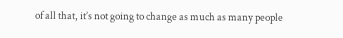of all that, it’s not going to change as much as many people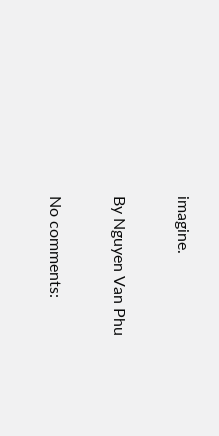imagine.

By Nguyen Van Phu

No comments: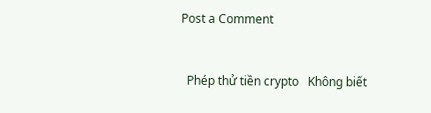Post a Comment


  Phép thử tiền crypto   Không biết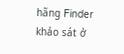hãng Finder khảo sát ở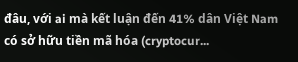đâu, với ai mà kết luận đến 41% dân Việt Nam có sở hữu tiền mã hóa (cryptocur...